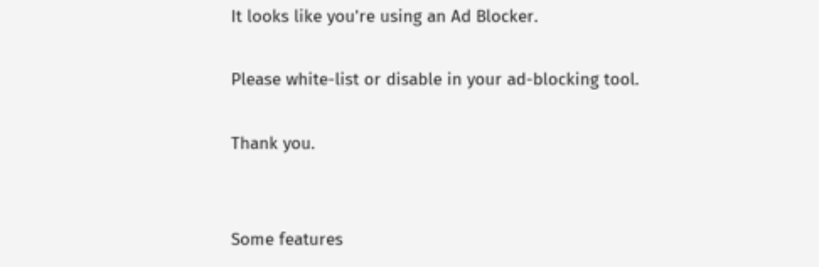It looks like you're using an Ad Blocker.

Please white-list or disable in your ad-blocking tool.

Thank you.


Some features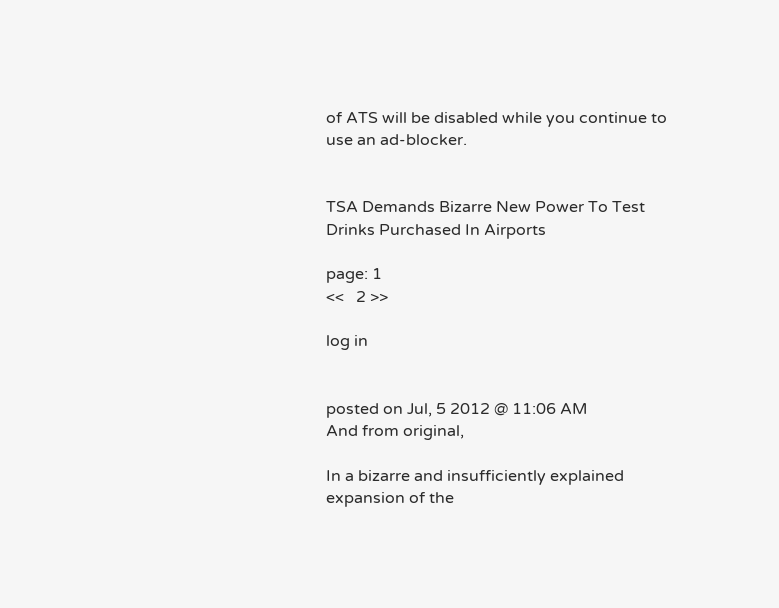of ATS will be disabled while you continue to use an ad-blocker.


TSA Demands Bizarre New Power To Test Drinks Purchased In Airports

page: 1
<<   2 >>

log in


posted on Jul, 5 2012 @ 11:06 AM
And from original,

In a bizarre and insufficiently explained expansion of the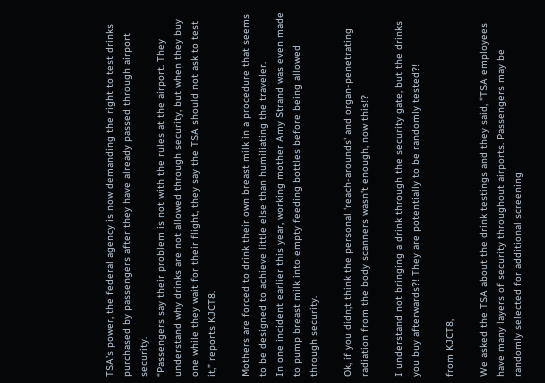TSA’s power, the federal agency is now demanding the right to test drinks purchased by passengers after they have already passed through airport security.
“Passengers say their problem is not with the rules at the airport. They understand why drinks are not allowed through security, but when they buy one while they wait for their flight, they say the TSA should not ask to test it,” reports KJCT8.

Mothers are forced to drink their own breast milk in a procedure that seems to be designed to achieve little else than humiliating the traveler.
In one incident earlier this year, working mother Amy Strand was even made to pump breast milk into empty feeding bottles before being allowed through security.

Ok, if you didn;t think the personal 'reach-arounds' and organ-penetrating radiation from the body scanners wasn't enough, now this!?

I understand not bringing a drink through the security gate, but the drinks you buy afterwards?! They are potentially to be randomly tested?!

from KJCT8,

We asked the TSA about the drink testings and they said, "TSA employees have many layers of security throughout airports. Passengers may be randomly selected for additional screening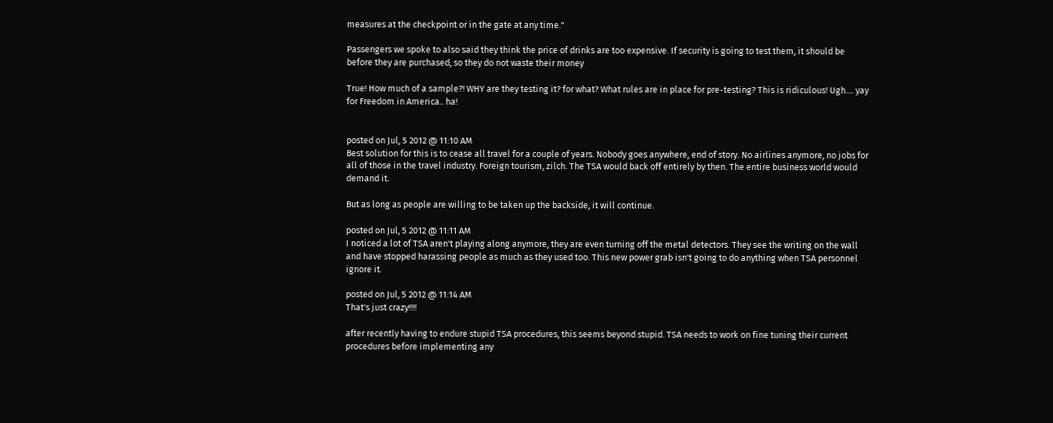measures at the checkpoint or in the gate at any time."

Passengers we spoke to also said they think the price of drinks are too expensive. If security is going to test them, it should be before they are purchased, so they do not waste their money

True! How much of a sample?! WHY are they testing it? for what? What rules are in place for pre-testing? This is ridiculous! Ugh.... yay for Freedom in America.. ha!


posted on Jul, 5 2012 @ 11:10 AM
Best solution for this is to cease all travel for a couple of years. Nobody goes anywhere, end of story. No airlines anymore, no jobs for all of those in the travel industry. Foreign tourism, zilch. The TSA would back off entirely by then. The entire business world would demand it.

But as long as people are willing to be taken up the backside, it will continue.

posted on Jul, 5 2012 @ 11:11 AM
I noticed a lot of TSA aren't playing along anymore, they are even turning off the metal detectors. They see the writing on the wall and have stopped harassing people as much as they used too. This new power grab isn't going to do anything when TSA personnel ignore it.

posted on Jul, 5 2012 @ 11:14 AM
That's just crazy!!!!

after recently having to endure stupid TSA procedures, this seems beyond stupid. TSA needs to work on fine tuning their current procedures before implementing any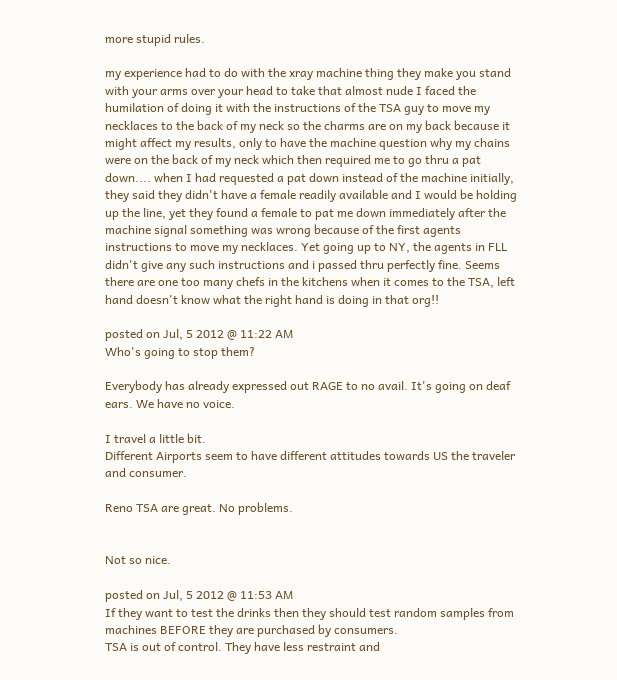more stupid rules.

my experience had to do with the xray machine thing they make you stand with your arms over your head to take that almost nude I faced the humilation of doing it with the instructions of the TSA guy to move my necklaces to the back of my neck so the charms are on my back because it might affect my results, only to have the machine question why my chains were on the back of my neck which then required me to go thru a pat down.... when I had requested a pat down instead of the machine initially, they said they didn't have a female readily available and I would be holding up the line, yet they found a female to pat me down immediately after the machine signal something was wrong because of the first agents instructions to move my necklaces. Yet going up to NY, the agents in FLL didn't give any such instructions and i passed thru perfectly fine. Seems there are one too many chefs in the kitchens when it comes to the TSA, left hand doesn't know what the right hand is doing in that org!!

posted on Jul, 5 2012 @ 11:22 AM
Who's going to stop them?

Everybody has already expressed out RAGE to no avail. It's going on deaf ears. We have no voice.

I travel a little bit.
Different Airports seem to have different attitudes towards US the traveler and consumer.

Reno TSA are great. No problems.


Not so nice.

posted on Jul, 5 2012 @ 11:53 AM
If they want to test the drinks then they should test random samples from machines BEFORE they are purchased by consumers.
TSA is out of control. They have less restraint and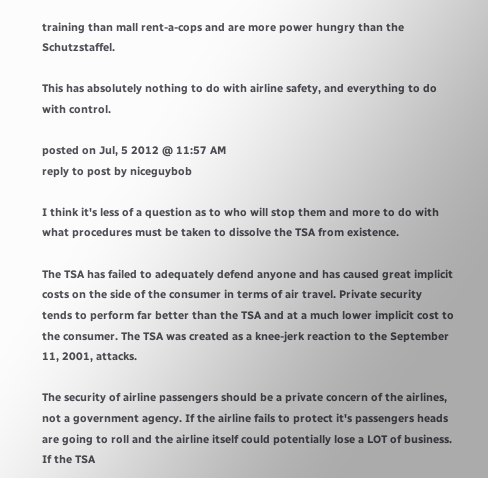training than mall rent-a-cops and are more power hungry than the Schutzstaffel.

This has absolutely nothing to do with airline safety, and everything to do with control.

posted on Jul, 5 2012 @ 11:57 AM
reply to post by niceguybob

I think it's less of a question as to who will stop them and more to do with what procedures must be taken to dissolve the TSA from existence.

The TSA has failed to adequately defend anyone and has caused great implicit costs on the side of the consumer in terms of air travel. Private security tends to perform far better than the TSA and at a much lower implicit cost to the consumer. The TSA was created as a knee-jerk reaction to the September 11, 2001, attacks.

The security of airline passengers should be a private concern of the airlines, not a government agency. If the airline fails to protect it's passengers heads are going to roll and the airline itself could potentially lose a LOT of business. If the TSA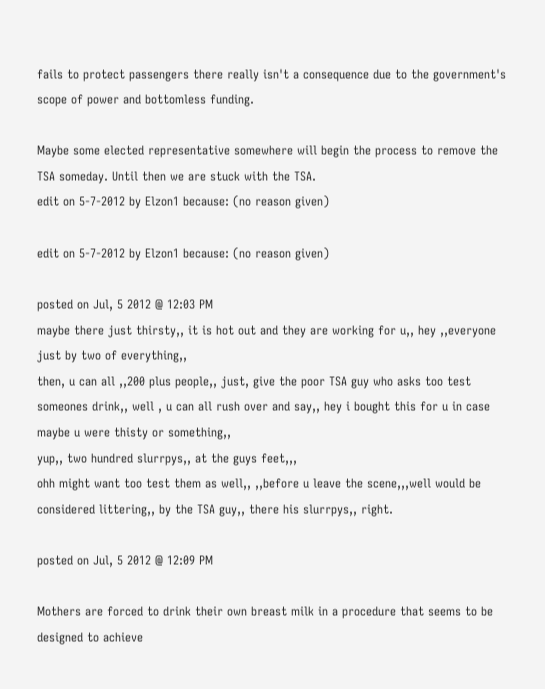fails to protect passengers there really isn't a consequence due to the government's scope of power and bottomless funding.

Maybe some elected representative somewhere will begin the process to remove the TSA someday. Until then we are stuck with the TSA.
edit on 5-7-2012 by Elzon1 because: (no reason given)

edit on 5-7-2012 by Elzon1 because: (no reason given)

posted on Jul, 5 2012 @ 12:03 PM
maybe there just thirsty,, it is hot out and they are working for u,, hey ,,everyone just by two of everything,,
then, u can all ,,200 plus people,, just, give the poor TSA guy who asks too test someones drink,, well , u can all rush over and say,, hey i bought this for u in case maybe u were thisty or something,,
yup,, two hundred slurrpys,, at the guys feet,,,
ohh might want too test them as well,, ,,before u leave the scene,,,well would be considered littering,, by the TSA guy,, there his slurrpys,, right.

posted on Jul, 5 2012 @ 12:09 PM

Mothers are forced to drink their own breast milk in a procedure that seems to be designed to achieve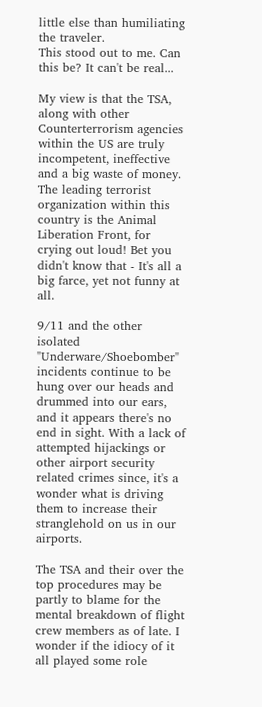little else than humiliating the traveler.
This stood out to me. Can this be? It can't be real...

My view is that the TSA, along with other Counterterrorism agencies within the US are truly incompetent, ineffective and a big waste of money. The leading terrorist organization within this country is the Animal Liberation Front, for crying out loud! Bet you didn't know that - It's all a big farce, yet not funny at all.

9/11 and the other isolated "Underware/Shoebomber" incidents continue to be hung over our heads and drummed into our ears, and it appears there's no end in sight. With a lack of attempted hijackings or other airport security related crimes since, it's a wonder what is driving them to increase their stranglehold on us in our airports.

The TSA and their over the top procedures may be partly to blame for the mental breakdown of flight crew members as of late. I wonder if the idiocy of it all played some role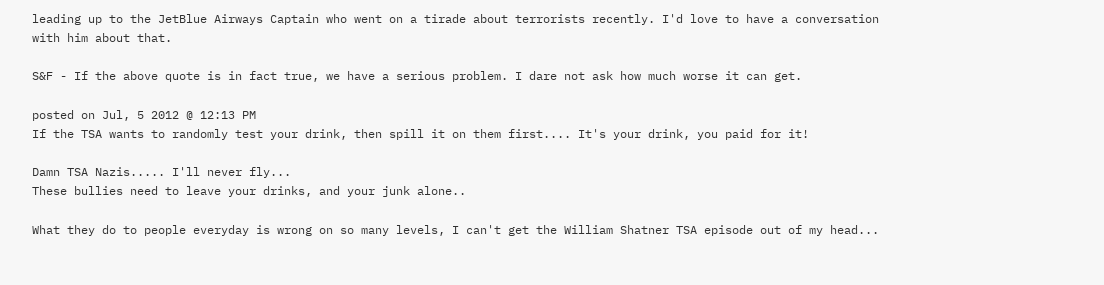leading up to the JetBlue Airways Captain who went on a tirade about terrorists recently. I'd love to have a conversation with him about that.

S&F - If the above quote is in fact true, we have a serious problem. I dare not ask how much worse it can get.

posted on Jul, 5 2012 @ 12:13 PM
If the TSA wants to randomly test your drink, then spill it on them first.... It's your drink, you paid for it!

Damn TSA Nazis..... I'll never fly...
These bullies need to leave your drinks, and your junk alone..

What they do to people everyday is wrong on so many levels, I can't get the William Shatner TSA episode out of my head...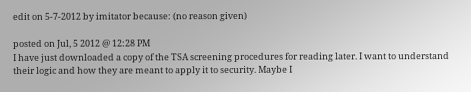edit on 5-7-2012 by imitator because: (no reason given)

posted on Jul, 5 2012 @ 12:28 PM
I have just downloaded a copy of the TSA screening procedures for reading later. I want to understand their logic and how they are meant to apply it to security. Maybe I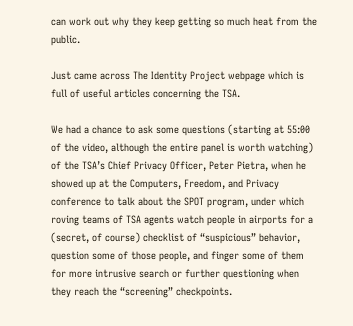can work out why they keep getting so much heat from the public.

Just came across The Identity Project webpage which is full of useful articles concerning the TSA.

We had a chance to ask some questions (starting at 55:00 of the video, although the entire panel is worth watching) of the TSA’s Chief Privacy Officer, Peter Pietra, when he showed up at the Computers, Freedom, and Privacy conference to talk about the SPOT program, under which roving teams of TSA agents watch people in airports for a (secret, of course) checklist of “suspicious” behavior, question some of those people, and finger some of them for more intrusive search or further questioning when they reach the “screening” checkpoints.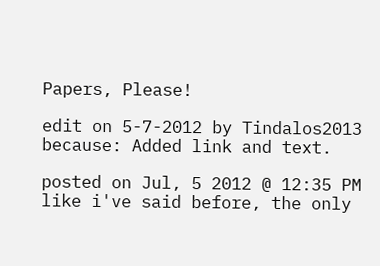Papers, Please!

edit on 5-7-2012 by Tindalos2013 because: Added link and text.

posted on Jul, 5 2012 @ 12:35 PM
like i've said before, the only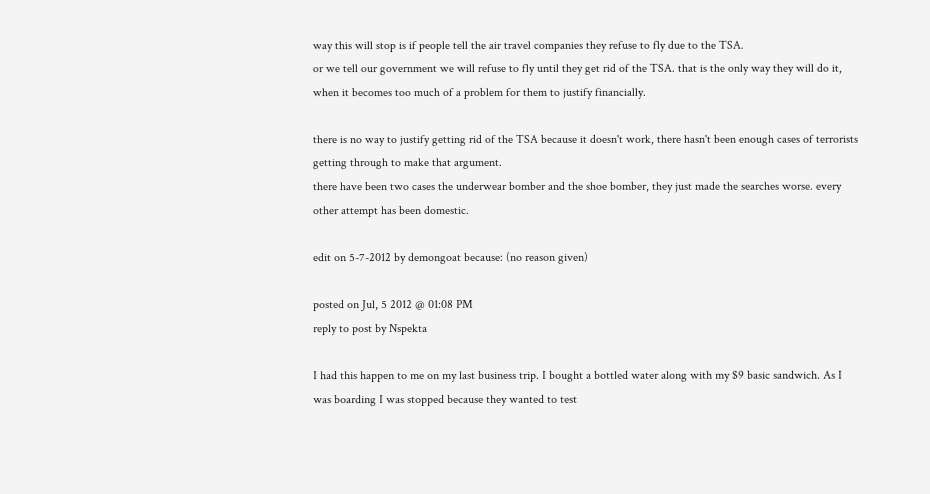way this will stop is if people tell the air travel companies they refuse to fly due to the TSA.
or we tell our government we will refuse to fly until they get rid of the TSA. that is the only way they will do it, when it becomes too much of a problem for them to justify financially.

there is no way to justify getting rid of the TSA because it doesn't work, there hasn't been enough cases of terrorists getting through to make that argument.
there have been two cases the underwear bomber and the shoe bomber, they just made the searches worse. every other attempt has been domestic.

edit on 5-7-2012 by demongoat because: (no reason given)

posted on Jul, 5 2012 @ 01:08 PM
reply to post by Nspekta

I had this happen to me on my last business trip. I bought a bottled water along with my $9 basic sandwich. As I was boarding I was stopped because they wanted to test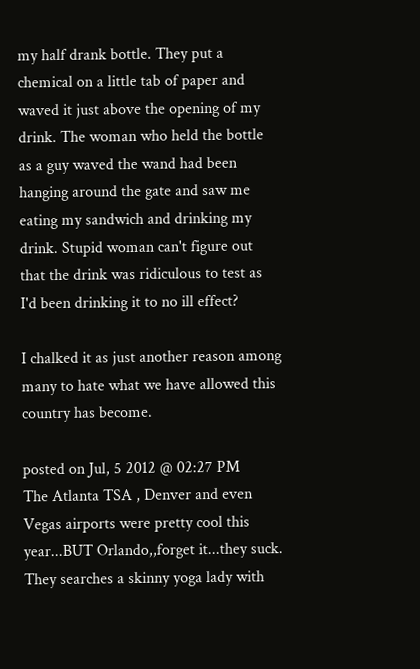my half drank bottle. They put a chemical on a little tab of paper and waved it just above the opening of my drink. The woman who held the bottle as a guy waved the wand had been hanging around the gate and saw me eating my sandwich and drinking my drink. Stupid woman can't figure out that the drink was ridiculous to test as I'd been drinking it to no ill effect?

I chalked it as just another reason among many to hate what we have allowed this country has become.

posted on Jul, 5 2012 @ 02:27 PM
The Atlanta TSA , Denver and even Vegas airports were pretty cool this year...BUT Orlando,,forget it...they suck. They searches a skinny yoga lady with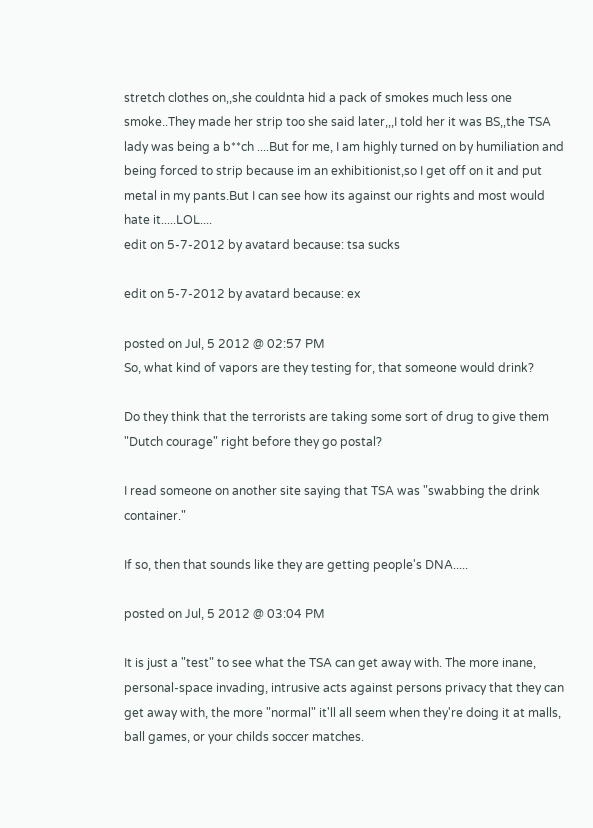stretch clothes on,,she couldnta hid a pack of smokes much less one smoke..They made her strip too she said later,,,I told her it was BS,,the TSA lady was being a b**ch ....But for me, I am highly turned on by humiliation and being forced to strip because im an exhibitionist,so I get off on it and put metal in my pants.But I can see how its against our rights and most would hate it.....LOL....
edit on 5-7-2012 by avatard because: tsa sucks

edit on 5-7-2012 by avatard because: ex

posted on Jul, 5 2012 @ 02:57 PM
So, what kind of vapors are they testing for, that someone would drink?

Do they think that the terrorists are taking some sort of drug to give them "Dutch courage" right before they go postal?

I read someone on another site saying that TSA was "swabbing the drink container."

If so, then that sounds like they are getting people's DNA.....

posted on Jul, 5 2012 @ 03:04 PM

It is just a "test" to see what the TSA can get away with. The more inane, personal-space invading, intrusive acts against persons privacy that they can get away with, the more "normal" it'll all seem when they're doing it at malls, ball games, or your childs soccer matches.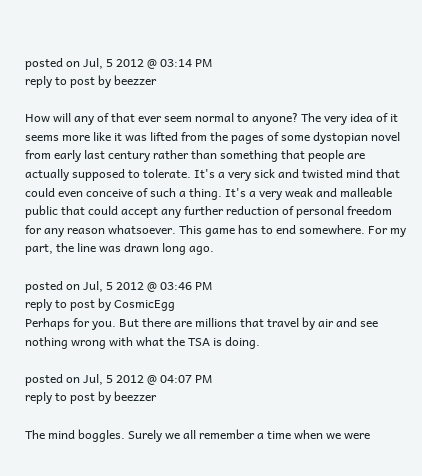posted on Jul, 5 2012 @ 03:14 PM
reply to post by beezzer

How will any of that ever seem normal to anyone? The very idea of it seems more like it was lifted from the pages of some dystopian novel from early last century rather than something that people are actually supposed to tolerate. It's a very sick and twisted mind that could even conceive of such a thing. It's a very weak and malleable public that could accept any further reduction of personal freedom for any reason whatsoever. This game has to end somewhere. For my part, the line was drawn long ago.

posted on Jul, 5 2012 @ 03:46 PM
reply to post by CosmicEgg
Perhaps for you. But there are millions that travel by air and see nothing wrong with what the TSA is doing.

posted on Jul, 5 2012 @ 04:07 PM
reply to post by beezzer

The mind boggles. Surely we all remember a time when we were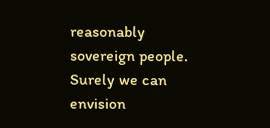reasonably sovereign people. Surely we can envision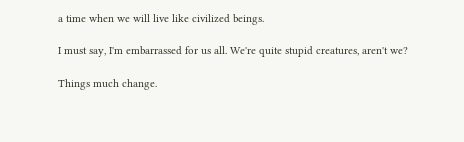a time when we will live like civilized beings.

I must say, I'm embarrassed for us all. We're quite stupid creatures, aren't we?

Things much change.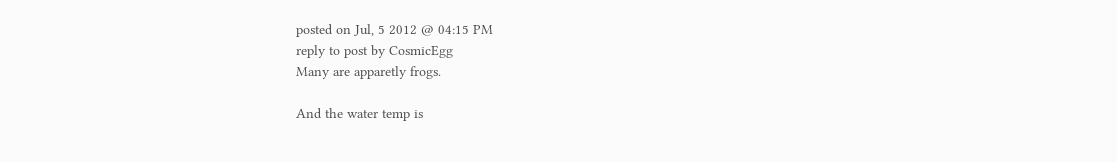posted on Jul, 5 2012 @ 04:15 PM
reply to post by CosmicEgg
Many are apparetly frogs.

And the water temp is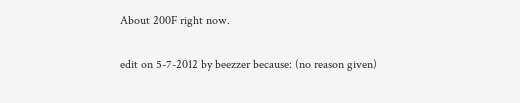About 200F right now.

edit on 5-7-2012 by beezzer because: (no reason given)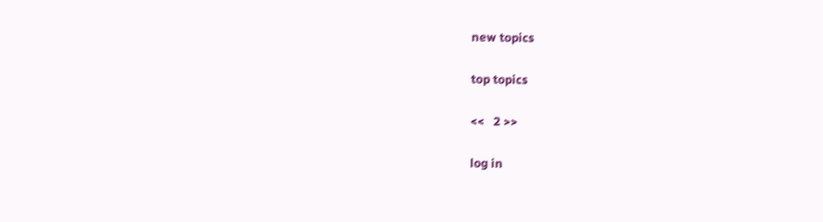new topics

top topics

<<   2 >>

log in